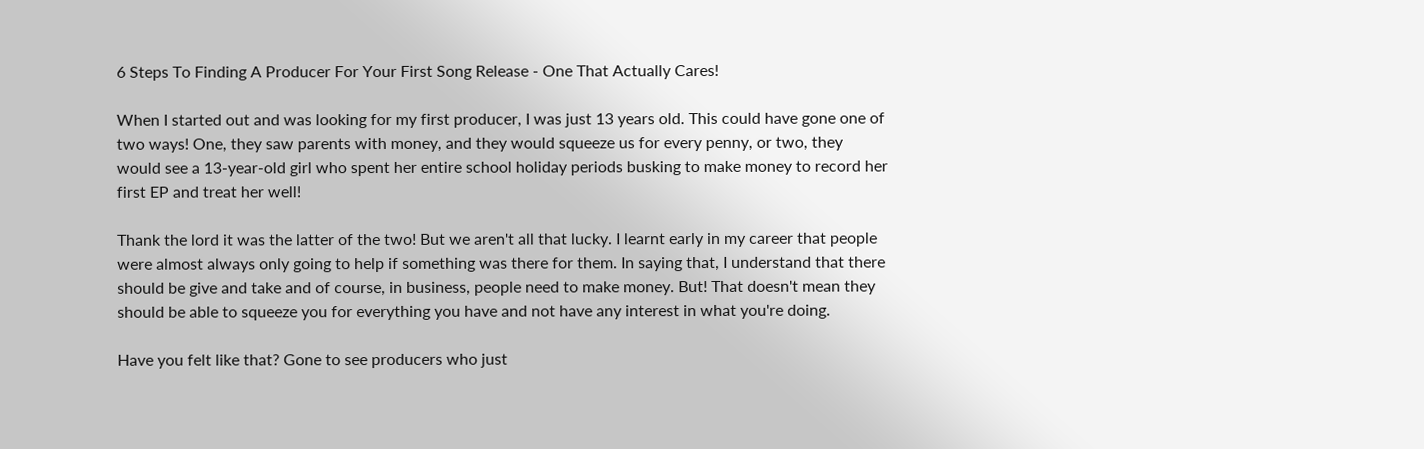6 Steps To Finding A Producer For Your First Song Release - One That Actually Cares!

When I started out and was looking for my first producer, I was just 13 years old. This could have gone one of two ways! One, they saw parents with money, and they would squeeze us for every penny, or two, they would see a 13-year-old girl who spent her entire school holiday periods busking to make money to record her first EP and treat her well!

Thank the lord it was the latter of the two! But we aren't all that lucky. I learnt early in my career that people were almost always only going to help if something was there for them. In saying that, I understand that there should be give and take and of course, in business, people need to make money. But! That doesn't mean they should be able to squeeze you for everything you have and not have any interest in what you're doing.

Have you felt like that? Gone to see producers who just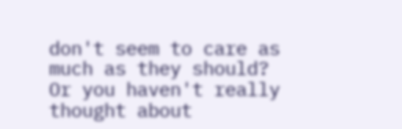don't seem to care as much as they should? Or you haven't really thought about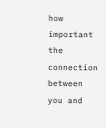how important the connection between you and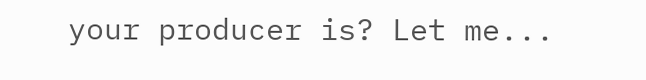your producer is? Let me...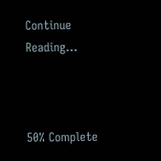Continue Reading...



50% Complete